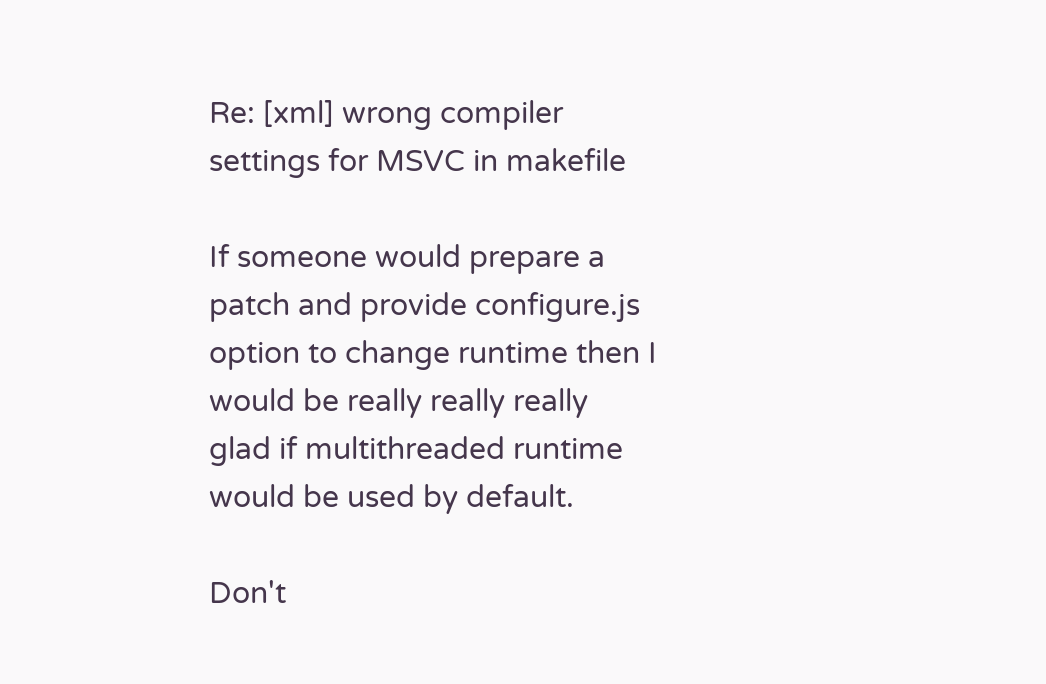Re: [xml] wrong compiler settings for MSVC in makefile

If someone would prepare a patch and provide configure.js
option to change runtime then I would be really really really
glad if multithreaded runtime would be used by default.

Don't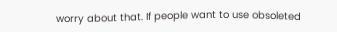worry about that. If people want to use obsoleted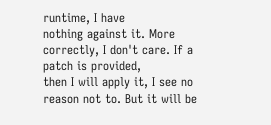runtime, I have
nothing against it. More correctly, I don't care. If a patch is provided,
then I will apply it, I see no reason not to. But it will be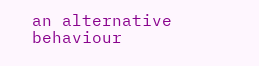an alternative
behaviour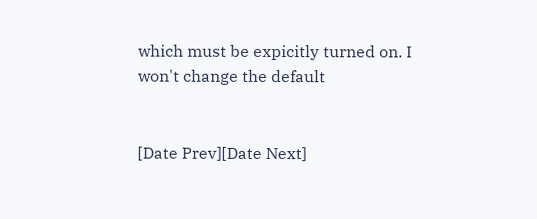which must be expicitly turned on. I won't change the default


[Date Prev][Date Next]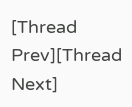[Thread Prev][Thread Next]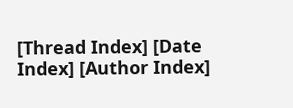[Thread Index] [Date Index] [Author Index]